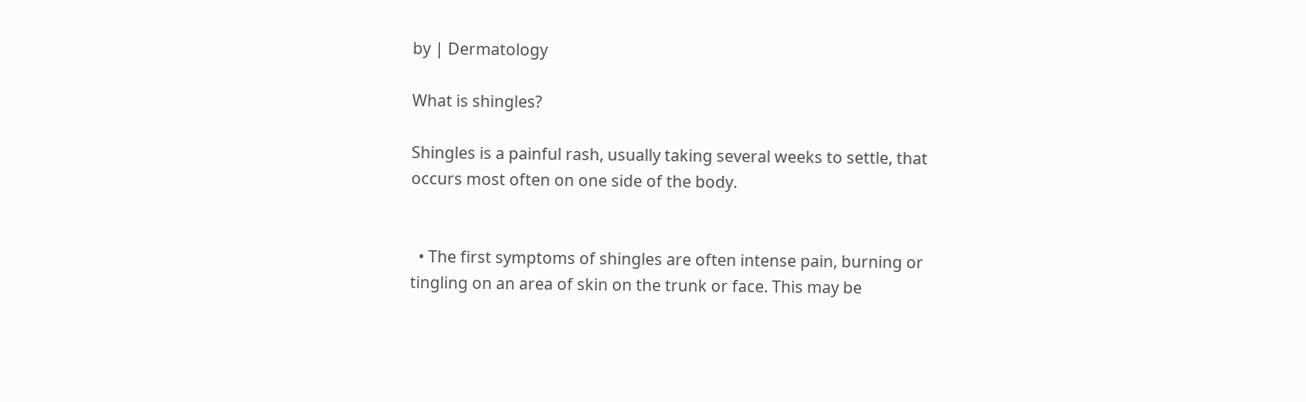by | Dermatology

What is shingles?

Shingles is a painful rash, usually taking several weeks to settle, that occurs most often on one side of the body.


  • The first symptoms of shingles are often intense pain, burning or tingling on an area of skin on the trunk or face. This may be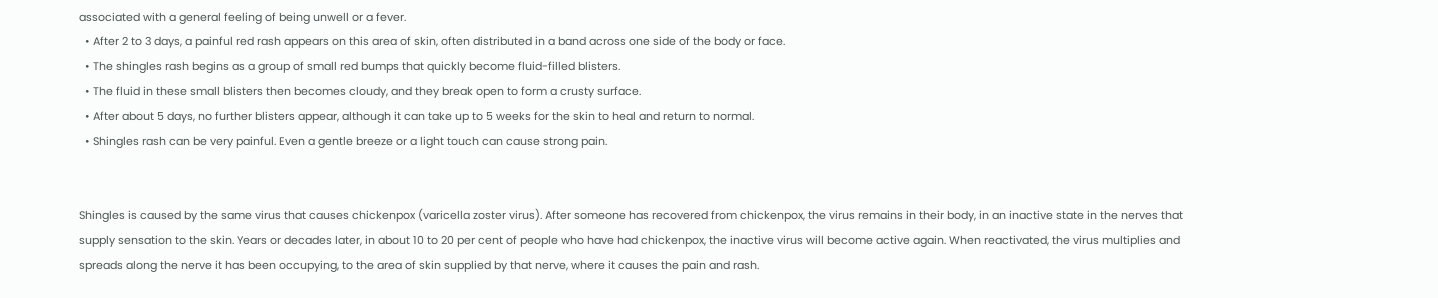associated with a general feeling of being unwell or a fever.
  • After 2 to 3 days, a painful red rash appears on this area of skin, often distributed in a band across one side of the body or face.
  • The shingles rash begins as a group of small red bumps that quickly become fluid-filled blisters.
  • The fluid in these small blisters then becomes cloudy, and they break open to form a crusty surface.
  • After about 5 days, no further blisters appear, although it can take up to 5 weeks for the skin to heal and return to normal.
  • Shingles rash can be very painful. Even a gentle breeze or a light touch can cause strong pain.


Shingles is caused by the same virus that causes chickenpox (varicella zoster virus). After someone has recovered from chickenpox, the virus remains in their body, in an inactive state in the nerves that supply sensation to the skin. Years or decades later, in about 10 to 20 per cent of people who have had chickenpox, the inactive virus will become active again. When reactivated, the virus multiplies and spreads along the nerve it has been occupying, to the area of skin supplied by that nerve, where it causes the pain and rash.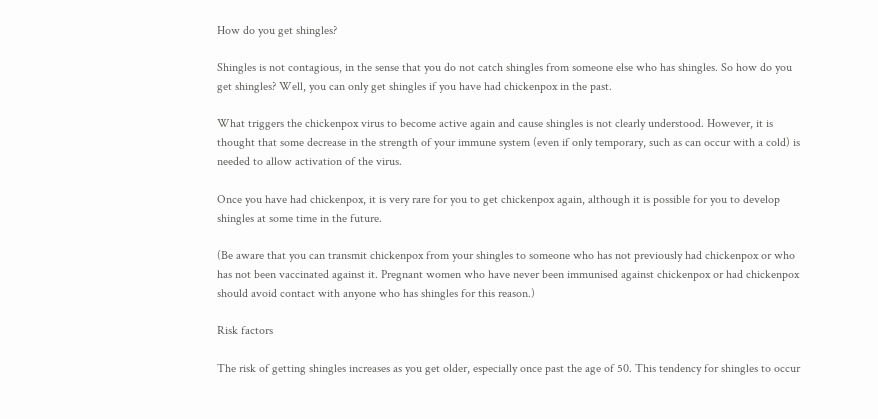How do you get shingles?

Shingles is not contagious, in the sense that you do not catch shingles from someone else who has shingles. So how do you get shingles? Well, you can only get shingles if you have had chickenpox in the past.

What triggers the chickenpox virus to become active again and cause shingles is not clearly understood. However, it is thought that some decrease in the strength of your immune system (even if only temporary, such as can occur with a cold) is needed to allow activation of the virus.

Once you have had chickenpox, it is very rare for you to get chickenpox again, although it is possible for you to develop shingles at some time in the future.

(Be aware that you can transmit chickenpox from your shingles to someone who has not previously had chickenpox or who has not been vaccinated against it. Pregnant women who have never been immunised against chickenpox or had chickenpox should avoid contact with anyone who has shingles for this reason.)

Risk factors

The risk of getting shingles increases as you get older, especially once past the age of 50. This tendency for shingles to occur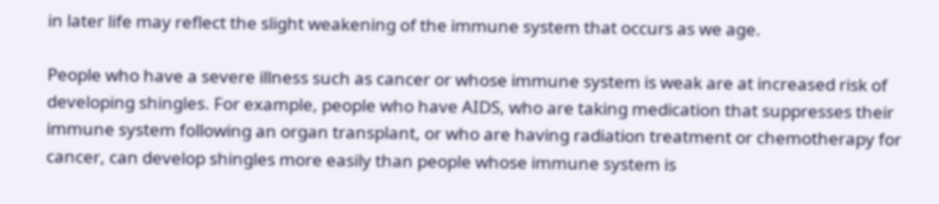in later life may reflect the slight weakening of the immune system that occurs as we age.

People who have a severe illness such as cancer or whose immune system is weak are at increased risk of developing shingles. For example, people who have AIDS, who are taking medication that suppresses their immune system following an organ transplant, or who are having radiation treatment or chemotherapy for cancer, can develop shingles more easily than people whose immune system is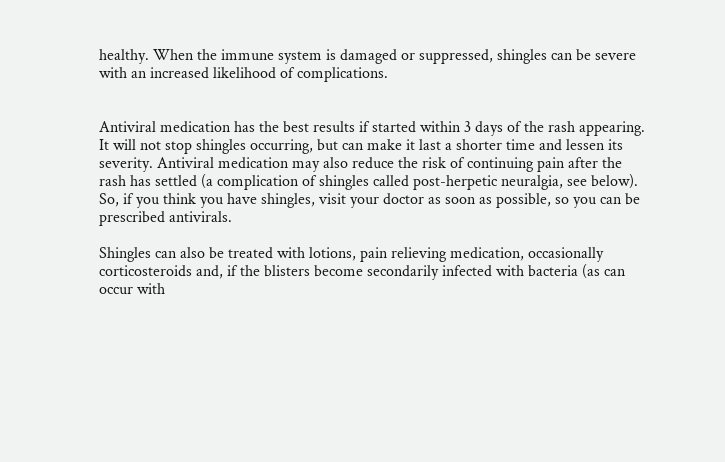healthy. When the immune system is damaged or suppressed, shingles can be severe with an increased likelihood of complications.


Antiviral medication has the best results if started within 3 days of the rash appearing. It will not stop shingles occurring, but can make it last a shorter time and lessen its severity. Antiviral medication may also reduce the risk of continuing pain after the rash has settled (a complication of shingles called post-herpetic neuralgia, see below). So, if you think you have shingles, visit your doctor as soon as possible, so you can be prescribed antivirals.

Shingles can also be treated with lotions, pain relieving medication, occasionally corticosteroids and, if the blisters become secondarily infected with bacteria (as can occur with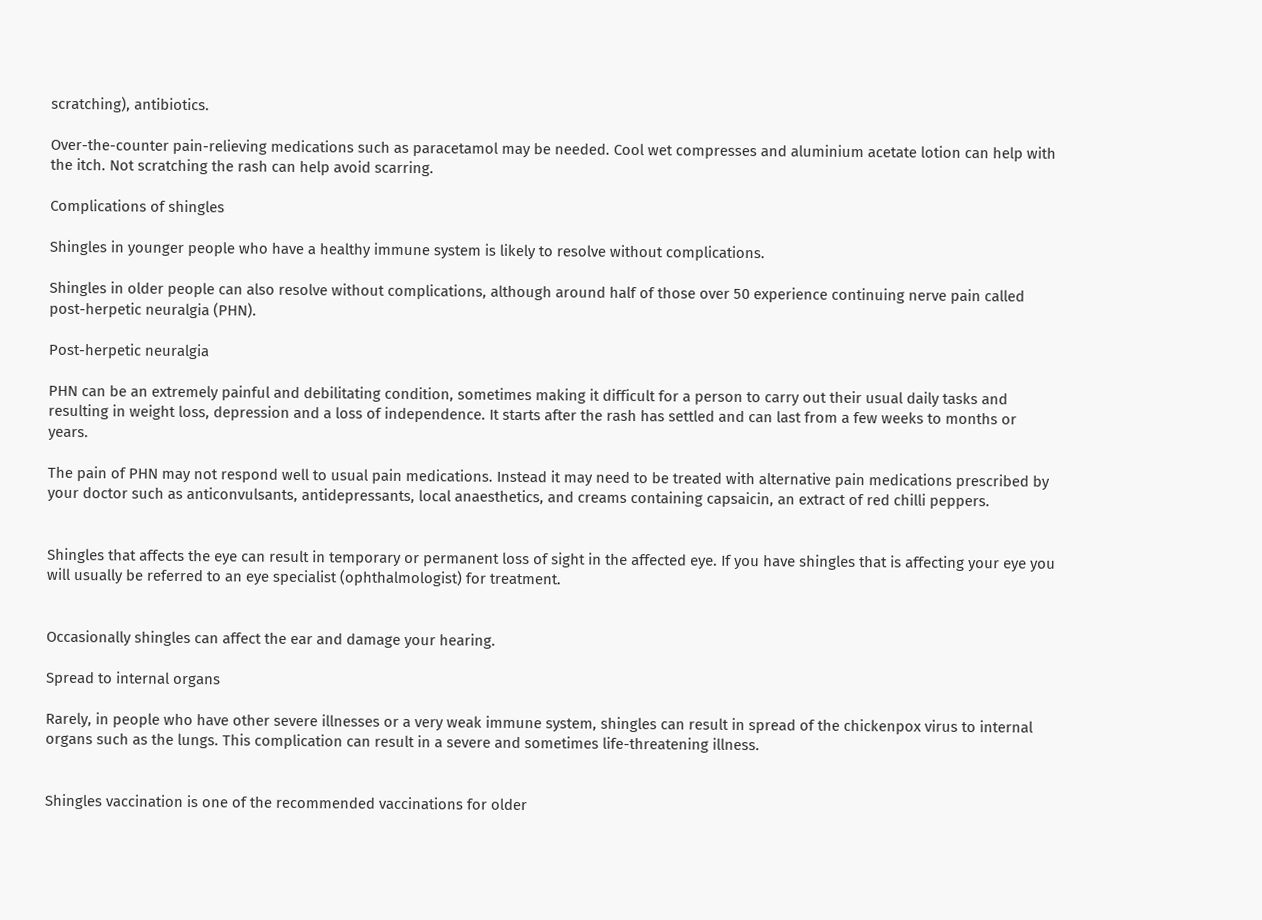scratching), antibiotics.

Over-the-counter pain-relieving medications such as paracetamol may be needed. Cool wet compresses and aluminium acetate lotion can help with the itch. Not scratching the rash can help avoid scarring.

Complications of shingles

Shingles in younger people who have a healthy immune system is likely to resolve without complications.

Shingles in older people can also resolve without complications, although around half of those over 50 experience continuing nerve pain called post-herpetic neuralgia (PHN).

Post-herpetic neuralgia

PHN can be an extremely painful and debilitating condition, sometimes making it difficult for a person to carry out their usual daily tasks and resulting in weight loss, depression and a loss of independence. It starts after the rash has settled and can last from a few weeks to months or years.

The pain of PHN may not respond well to usual pain medications. Instead it may need to be treated with alternative pain medications prescribed by your doctor such as anticonvulsants, antidepressants, local anaesthetics, and creams containing capsaicin, an extract of red chilli peppers.


Shingles that affects the eye can result in temporary or permanent loss of sight in the affected eye. If you have shingles that is affecting your eye you will usually be referred to an eye specialist (ophthalmologist) for treatment.


Occasionally shingles can affect the ear and damage your hearing.

Spread to internal organs

Rarely, in people who have other severe illnesses or a very weak immune system, shingles can result in spread of the chickenpox virus to internal organs such as the lungs. This complication can result in a severe and sometimes life-threatening illness.


Shingles vaccination is one of the recommended vaccinations for older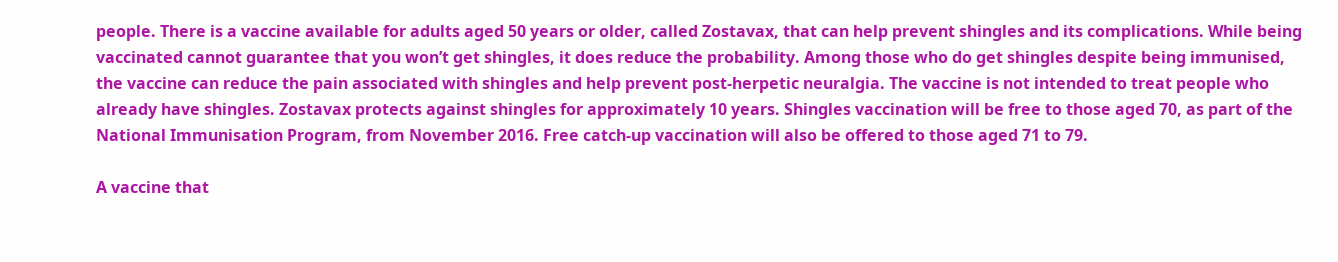people. There is a vaccine available for adults aged 50 years or older, called Zostavax, that can help prevent shingles and its complications. While being vaccinated cannot guarantee that you won’t get shingles, it does reduce the probability. Among those who do get shingles despite being immunised, the vaccine can reduce the pain associated with shingles and help prevent post-herpetic neuralgia. The vaccine is not intended to treat people who already have shingles. Zostavax protects against shingles for approximately 10 years. Shingles vaccination will be free to those aged 70, as part of the National Immunisation Program, from November 2016. Free catch-up vaccination will also be offered to those aged 71 to 79.

A vaccine that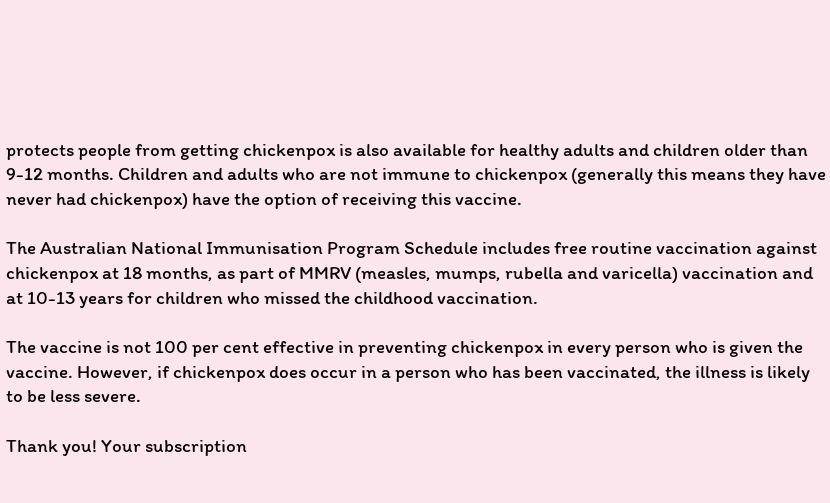protects people from getting chickenpox is also available for healthy adults and children older than 9-12 months. Children and adults who are not immune to chickenpox (generally this means they have never had chickenpox) have the option of receiving this vaccine.

The Australian National Immunisation Program Schedule includes free routine vaccination against chickenpox at 18 months, as part of MMRV (measles, mumps, rubella and varicella) vaccination and at 10-13 years for children who missed the childhood vaccination.

The vaccine is not 100 per cent effective in preventing chickenpox in every person who is given the vaccine. However, if chickenpox does occur in a person who has been vaccinated, the illness is likely to be less severe.

Thank you! Your subscription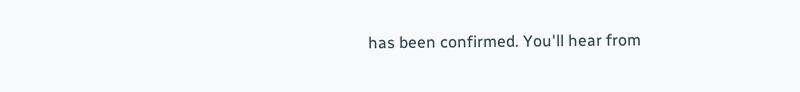has been confirmed. You'll hear from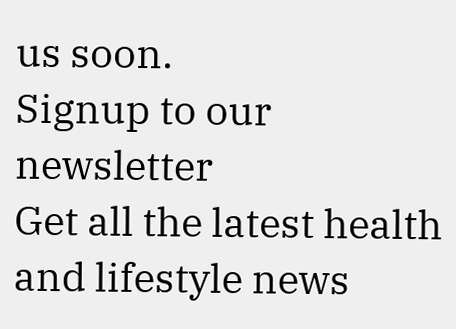us soon.
Signup to our newsletter
Get all the latest health and lifestyle news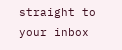straight to your inbox